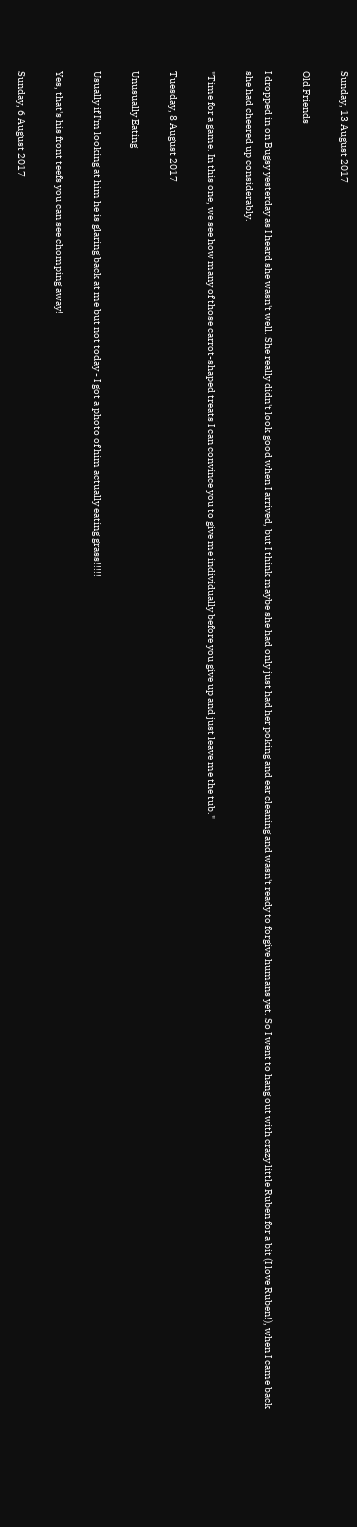Sunday, 13 August 2017

Old Friends

I dropped in on Bugsy yesterday as I heard she wasn't well. She really didn't look good when I arrived, but I think maybe she had only just had her poking and ear cleaning and wasn't ready to forgive humans yet. So I went to hang out with crazy little Ruben for a bit (I love Ruben!), when I came back she had cheered up considerably.

"Time for a game. In this one, we see how many of those carrot-shaped treats I can convince you to give me individually before you give up and just leave me the tub."

Tuesday, 8 August 2017

Unusually Eating

Usually if I'm looking at him he is glaring back at me but not today - I got a photo of him actually eating grass!!!!!

Yes, that's his front teefs you can see chomping away!

Sunday, 6 August 2017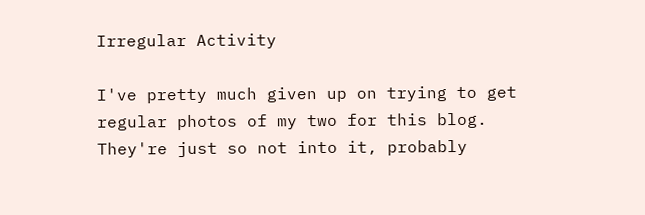Irregular Activity

I've pretty much given up on trying to get regular photos of my two for this blog. They're just so not into it, probably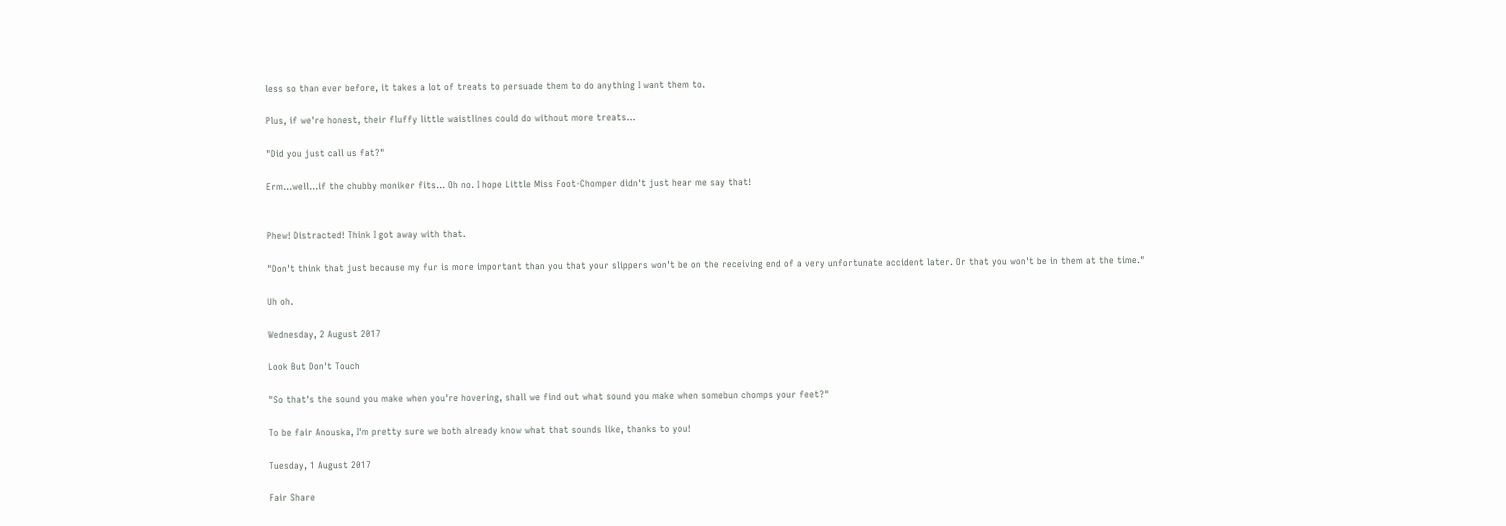less so than ever before, it takes a lot of treats to persuade them to do anything I want them to.

Plus, if we're honest, their fluffy little waistlines could do without more treats...

"Did you just call us fat?"

Erm...well...if the chubby moniker fits... Oh no. I hope Little Miss Foot-Chomper didn't just hear me say that!


Phew! Distracted! Think I got away with that.

"Don't think that just because my fur is more important than you that your slippers won't be on the receiving end of a very unfortunate accident later. Or that you won't be in them at the time."

Uh oh.

Wednesday, 2 August 2017

Look But Don't Touch

"So that's the sound you make when you're hovering, shall we find out what sound you make when somebun chomps your feet?"

To be fair Anouska, I'm pretty sure we both already know what that sounds like, thanks to you!

Tuesday, 1 August 2017

Fair Share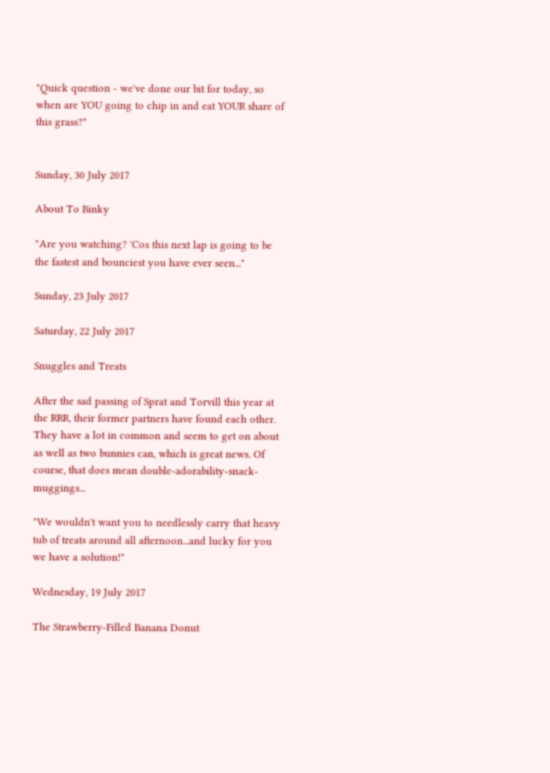"Quick question - we've done our bit for today, so when are YOU going to chip in and eat YOUR share of this grass?"


Sunday, 30 July 2017

About To Binky

"Are you watching? 'Cos this next lap is going to be the fastest and bounciest you have ever seen..."

Sunday, 23 July 2017

Saturday, 22 July 2017

Snuggles and Treats

After the sad passing of Sprat and Torvill this year at the RRR, their former partners have found each other. They have a lot in common and seem to get on about as well as two bunnies can, which is great news. Of course, that does mean double-adorability-snack-muggings...

"We wouldn't want you to needlessly carry that heavy tub of treats around all afternoon...and lucky for you we have a solution!"

Wednesday, 19 July 2017

The Strawberry-Filled Banana Donut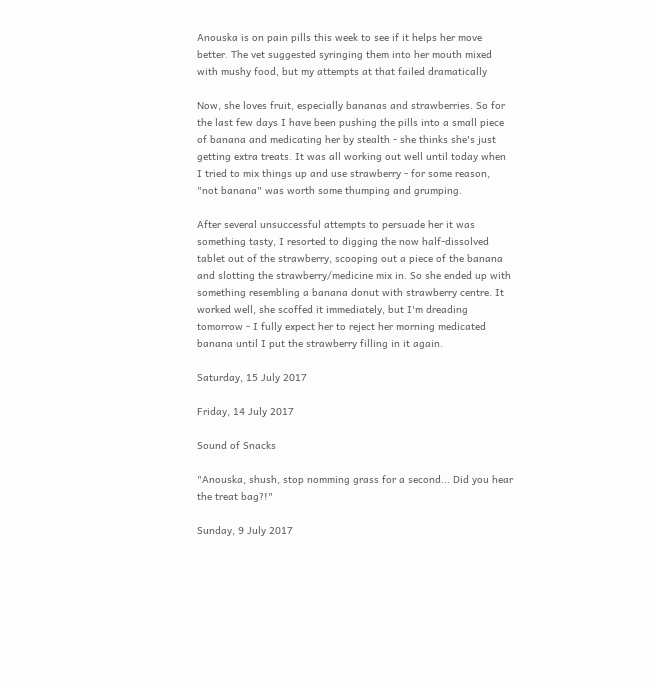Anouska is on pain pills this week to see if it helps her move better. The vet suggested syringing them into her mouth mixed with mushy food, but my attempts at that failed dramatically

Now, she loves fruit, especially bananas and strawberries. So for the last few days I have been pushing the pills into a small piece of banana and medicating her by stealth - she thinks she's just getting extra treats. It was all working out well until today when I tried to mix things up and use strawberry - for some reason, "not banana" was worth some thumping and grumping.

After several unsuccessful attempts to persuade her it was something tasty, I resorted to digging the now half-dissolved tablet out of the strawberry, scooping out a piece of the banana and slotting the strawberry/medicine mix in. So she ended up with something resembling a banana donut with strawberry centre. It worked well, she scoffed it immediately, but I'm dreading tomorrow - I fully expect her to reject her morning medicated banana until I put the strawberry filling in it again.

Saturday, 15 July 2017

Friday, 14 July 2017

Sound of Snacks

"Anouska, shush, stop nomming grass for a second... Did you hear the treat bag?!"

Sunday, 9 July 2017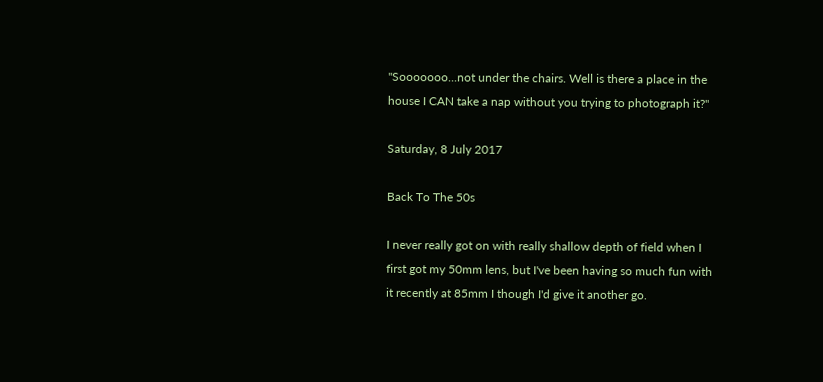"Sooooooo...not under the chairs. Well is there a place in the house I CAN take a nap without you trying to photograph it?"

Saturday, 8 July 2017

Back To The 50s

I never really got on with really shallow depth of field when I first got my 50mm lens, but I've been having so much fun with it recently at 85mm I though I'd give it another go.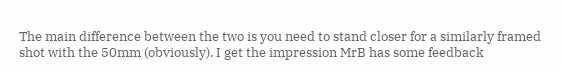The main difference between the two is you need to stand closer for a similarly framed shot with the 50mm (obviously). I get the impression MrB has some feedback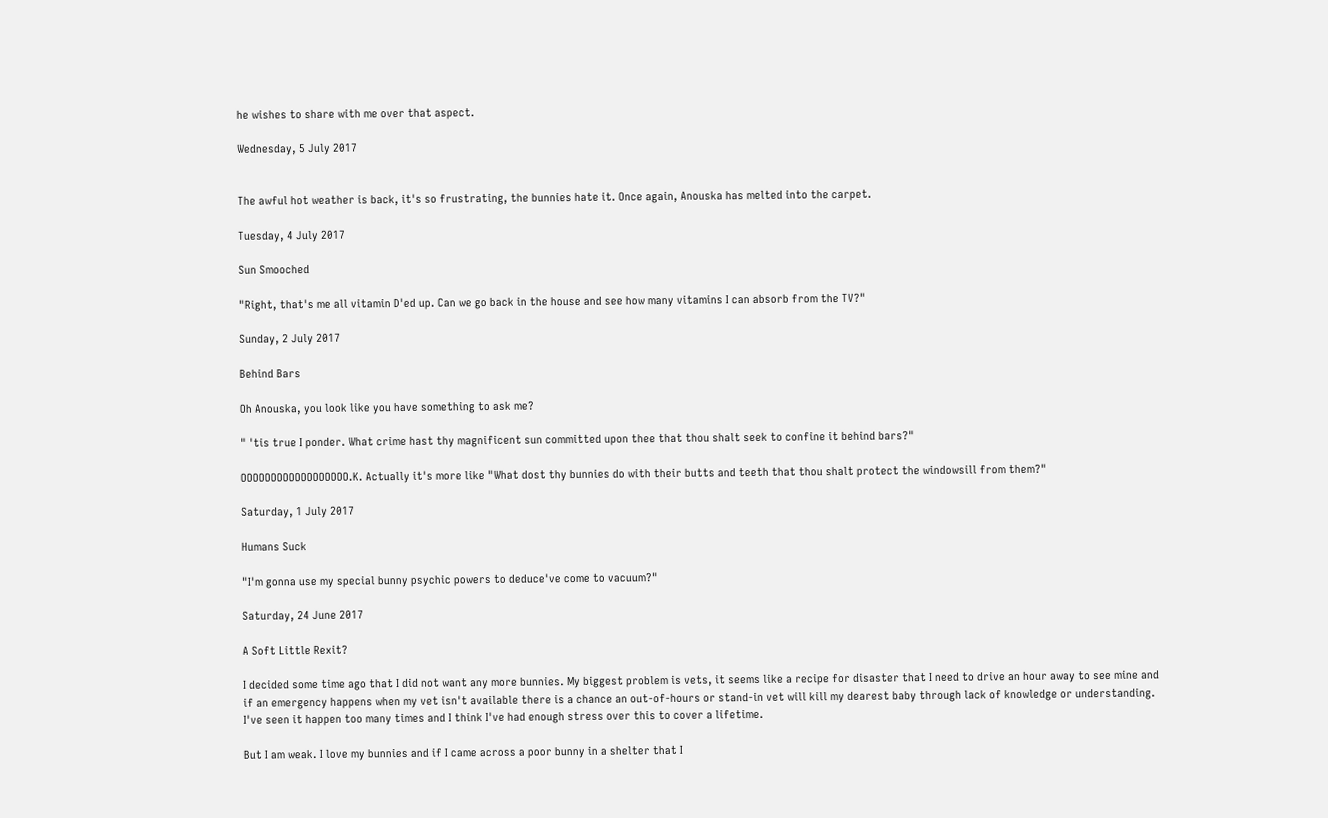he wishes to share with me over that aspect.

Wednesday, 5 July 2017


The awful hot weather is back, it's so frustrating, the bunnies hate it. Once again, Anouska has melted into the carpet.

Tuesday, 4 July 2017

Sun Smooched

"Right, that's me all vitamin D'ed up. Can we go back in the house and see how many vitamins I can absorb from the TV?"

Sunday, 2 July 2017

Behind Bars

Oh Anouska, you look like you have something to ask me?

" 'tis true I ponder. What crime hast thy magnificent sun committed upon thee that thou shalt seek to confine it behind bars?"

OOOOOOOOOOOOOOOOOO.K. Actually it's more like "What dost thy bunnies do with their butts and teeth that thou shalt protect the windowsill from them?"

Saturday, 1 July 2017

Humans Suck

"I'm gonna use my special bunny psychic powers to deduce've come to vacuum?"

Saturday, 24 June 2017

A Soft Little Rexit?

I decided some time ago that I did not want any more bunnies. My biggest problem is vets, it seems like a recipe for disaster that I need to drive an hour away to see mine and if an emergency happens when my vet isn't available there is a chance an out-of-hours or stand-in vet will kill my dearest baby through lack of knowledge or understanding. I've seen it happen too many times and I think I've had enough stress over this to cover a lifetime.

But I am weak. I love my bunnies and if I came across a poor bunny in a shelter that I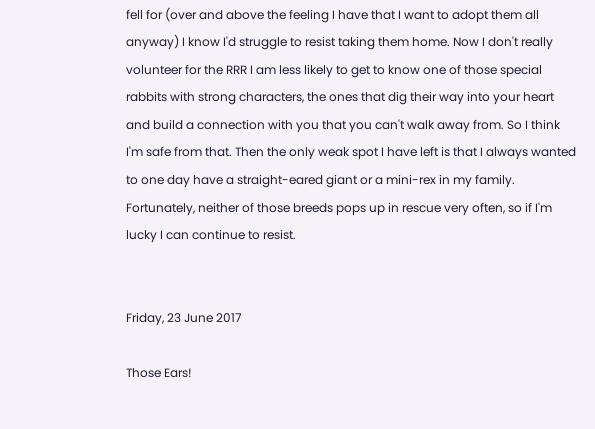fell for (over and above the feeling I have that I want to adopt them all anyway) I know I'd struggle to resist taking them home. Now I don't really volunteer for the RRR I am less likely to get to know one of those special rabbits with strong characters, the ones that dig their way into your heart and build a connection with you that you can't walk away from. So I think I'm safe from that. Then the only weak spot I have left is that I always wanted to one day have a straight-eared giant or a mini-rex in my family. Fortunately, neither of those breeds pops up in rescue very often, so if I'm lucky I can continue to resist.


Friday, 23 June 2017

Those Ears!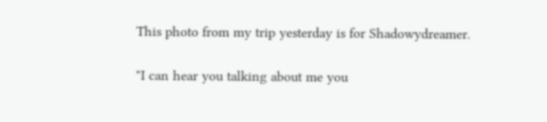This photo from my trip yesterday is for Shadowydreamer.

"I can hear you talking about me you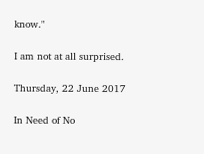know."

I am not at all surprised.

Thursday, 22 June 2017

In Need of No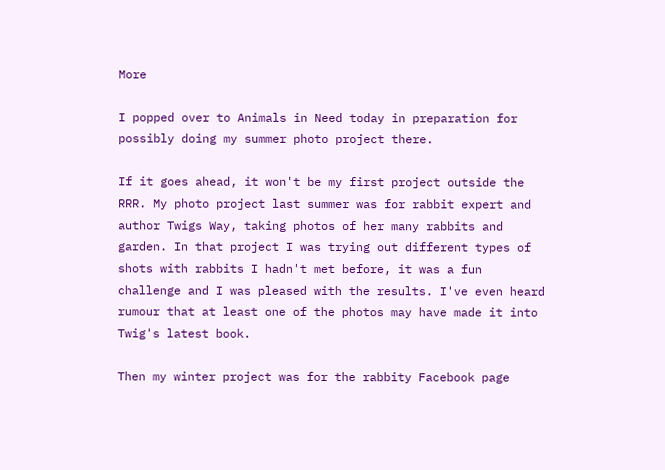More

I popped over to Animals in Need today in preparation for possibly doing my summer photo project there.

If it goes ahead, it won't be my first project outside the RRR. My photo project last summer was for rabbit expert and author Twigs Way, taking photos of her many rabbits and garden. In that project I was trying out different types of shots with rabbits I hadn't met before, it was a fun challenge and I was pleased with the results. I've even heard rumour that at least one of the photos may have made it into Twig's latest book.

Then my winter project was for the rabbity Facebook page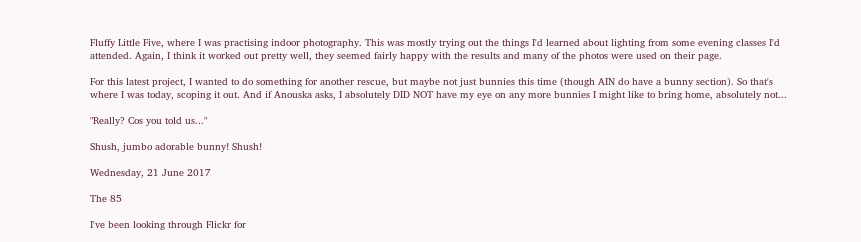Fluffy Little Five, where I was practising indoor photography. This was mostly trying out the things I'd learned about lighting from some evening classes I'd attended. Again, I think it worked out pretty well, they seemed fairly happy with the results and many of the photos were used on their page.

For this latest project, I wanted to do something for another rescue, but maybe not just bunnies this time (though AIN do have a bunny section). So that's where I was today, scoping it out. And if Anouska asks, I absolutely DID NOT have my eye on any more bunnies I might like to bring home, absolutely not...

"Really? Cos you told us..."

Shush, jumbo adorable bunny! Shush!

Wednesday, 21 June 2017

The 85

I've been looking through Flickr for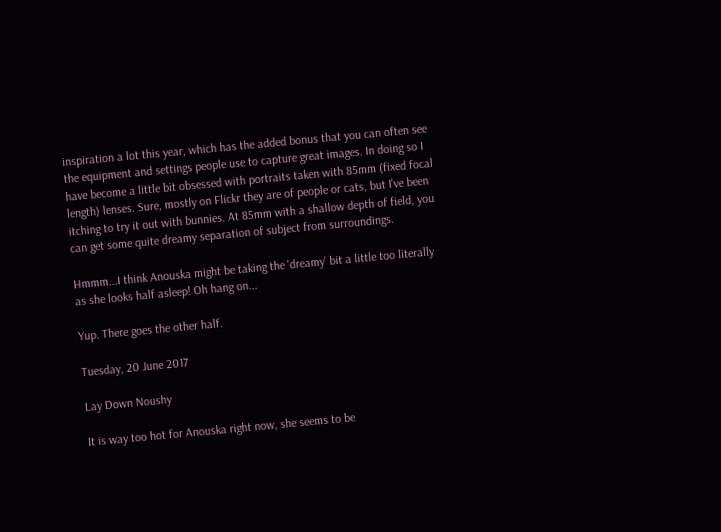inspiration a lot this year, which has the added bonus that you can often see the equipment and settings people use to capture great images. In doing so I have become a little bit obsessed with portraits taken with 85mm (fixed focal length) lenses. Sure, mostly on Flickr they are of people or cats, but I've been itching to try it out with bunnies. At 85mm with a shallow depth of field, you can get some quite dreamy separation of subject from surroundings.

Hmmm...I think Anouska might be taking the 'dreamy' bit a little too literally as she looks half asleep! Oh hang on...

Yup. There goes the other half.

Tuesday, 20 June 2017

Lay Down Noushy

It is way too hot for Anouska right now, she seems to be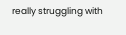really struggling with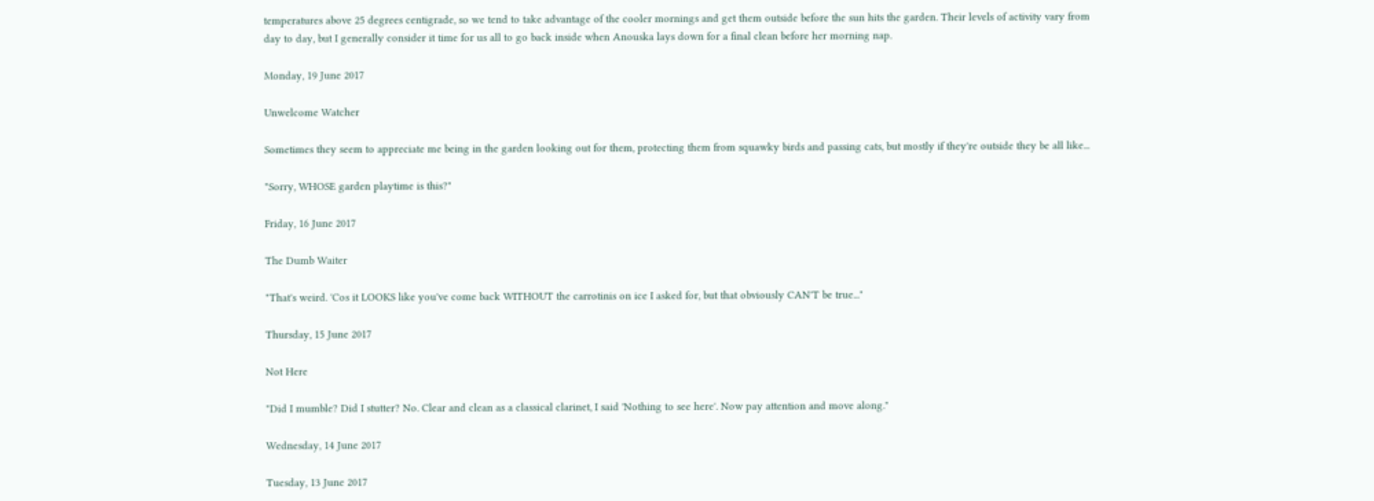temperatures above 25 degrees centigrade, so we tend to take advantage of the cooler mornings and get them outside before the sun hits the garden. Their levels of activity vary from day to day, but I generally consider it time for us all to go back inside when Anouska lays down for a final clean before her morning nap.

Monday, 19 June 2017

Unwelcome Watcher

Sometimes they seem to appreciate me being in the garden looking out for them, protecting them from squawky birds and passing cats, but mostly if they're outside they be all like...

"Sorry, WHOSE garden playtime is this?"

Friday, 16 June 2017

The Dumb Waiter

"That's weird. 'Cos it LOOKS like you've come back WITHOUT the carrotinis on ice I asked for, but that obviously CAN'T be true..."

Thursday, 15 June 2017

Not Here

"Did I mumble? Did I stutter? No. Clear and clean as a classical clarinet, I said 'Nothing to see here'. Now pay attention and move along."

Wednesday, 14 June 2017

Tuesday, 13 June 2017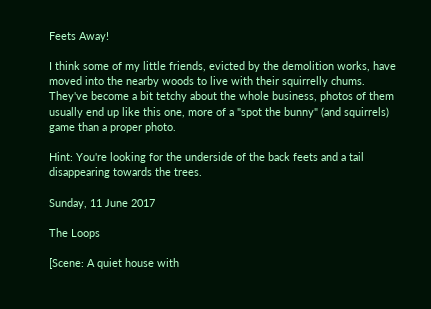Feets Away!

I think some of my little friends, evicted by the demolition works, have moved into the nearby woods to live with their squirrelly chums. They've become a bit tetchy about the whole business, photos of them usually end up like this one, more of a "spot the bunny" (and squirrels) game than a proper photo.

Hint: You're looking for the underside of the back feets and a tail disappearing towards the trees.

Sunday, 11 June 2017

The Loops

[Scene: A quiet house with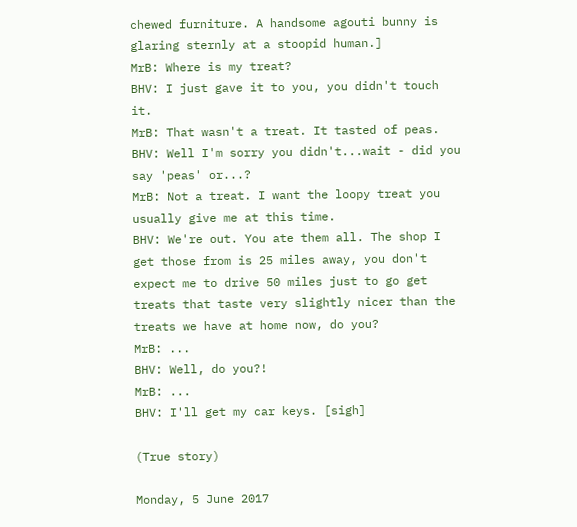chewed furniture. A handsome agouti bunny is glaring sternly at a stoopid human.]
MrB: Where is my treat?
BHV: I just gave it to you, you didn't touch it.
MrB: That wasn't a treat. It tasted of peas.
BHV: Well I'm sorry you didn't...wait - did you say 'peas' or...?
MrB: Not a treat. I want the loopy treat you usually give me at this time.
BHV: We're out. You ate them all. The shop I get those from is 25 miles away, you don't expect me to drive 50 miles just to go get treats that taste very slightly nicer than the treats we have at home now, do you?
MrB: ...
BHV: Well, do you?!
MrB: ...
BHV: I'll get my car keys. [sigh]

(True story)

Monday, 5 June 2017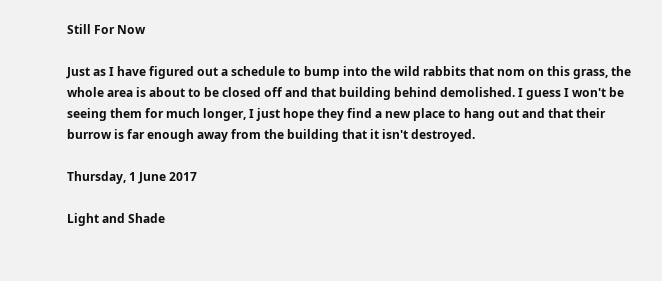Still For Now

Just as I have figured out a schedule to bump into the wild rabbits that nom on this grass, the whole area is about to be closed off and that building behind demolished. I guess I won't be seeing them for much longer, I just hope they find a new place to hang out and that their burrow is far enough away from the building that it isn't destroyed.

Thursday, 1 June 2017

Light and Shade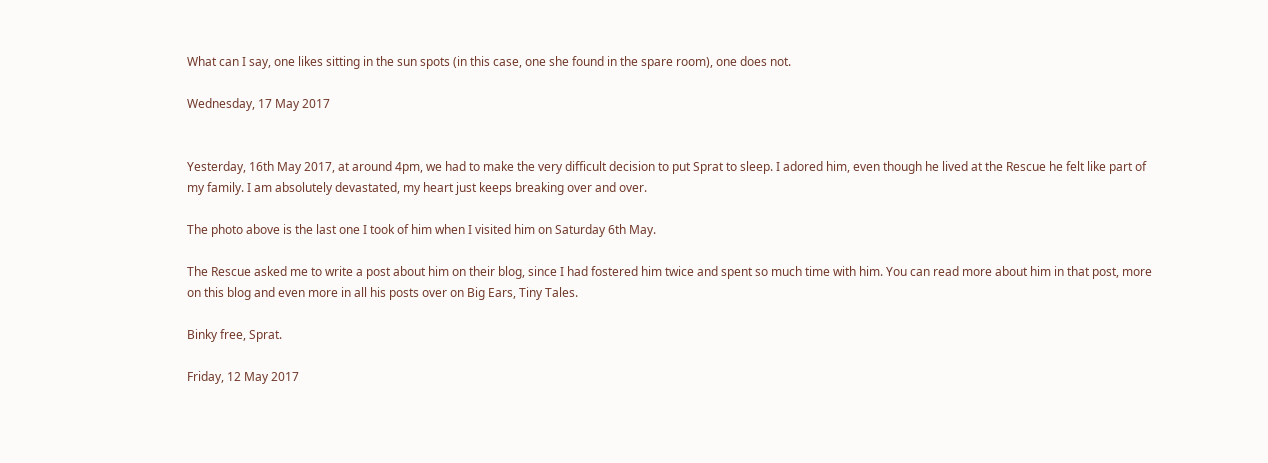What can I say, one likes sitting in the sun spots (in this case, one she found in the spare room), one does not.

Wednesday, 17 May 2017


Yesterday, 16th May 2017, at around 4pm, we had to make the very difficult decision to put Sprat to sleep. I adored him, even though he lived at the Rescue he felt like part of my family. I am absolutely devastated, my heart just keeps breaking over and over.

The photo above is the last one I took of him when I visited him on Saturday 6th May.

The Rescue asked me to write a post about him on their blog, since I had fostered him twice and spent so much time with him. You can read more about him in that post, more on this blog and even more in all his posts over on Big Ears, Tiny Tales.

Binky free, Sprat.

Friday, 12 May 2017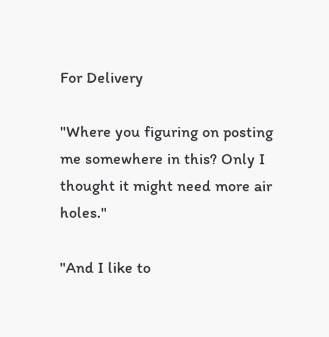For Delivery

"Where you figuring on posting me somewhere in this? Only I thought it might need more air holes."

"And I like to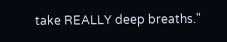take REALLY deep breaths."